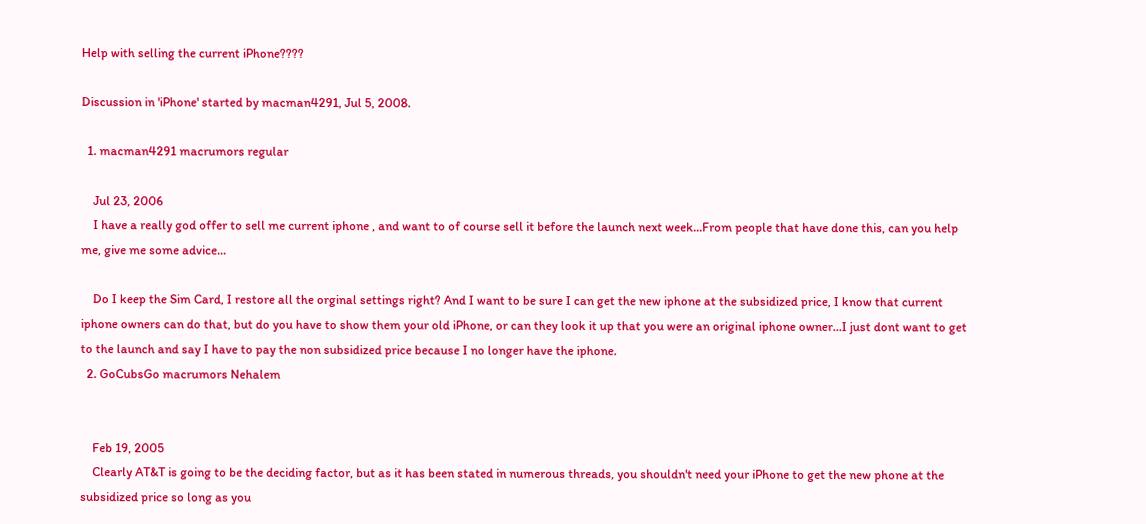Help with selling the current iPhone????

Discussion in 'iPhone' started by macman4291, Jul 5, 2008.

  1. macman4291 macrumors regular

    Jul 23, 2006
    I have a really god offer to sell me current iphone , and want to of course sell it before the launch next week...From people that have done this, can you help me, give me some advice...

    Do I keep the Sim Card, I restore all the orginal settings right? And I want to be sure I can get the new iphone at the subsidized price, I know that current iphone owners can do that, but do you have to show them your old iPhone, or can they look it up that you were an original iphone owner...I just dont want to get to the launch and say I have to pay the non subsidized price because I no longer have the iphone.
  2. GoCubsGo macrumors Nehalem


    Feb 19, 2005
    Clearly AT&T is going to be the deciding factor, but as it has been stated in numerous threads, you shouldn't need your iPhone to get the new phone at the subsidized price so long as you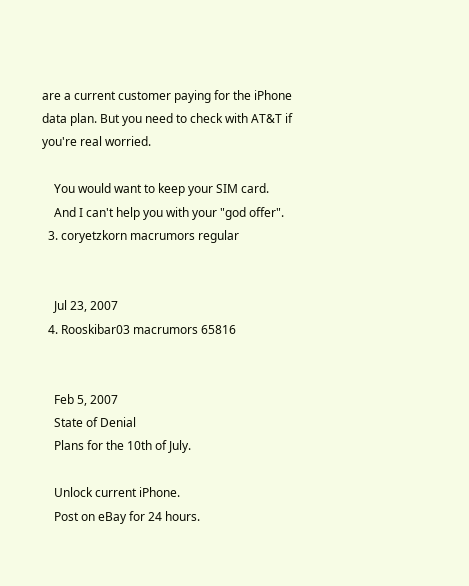are a current customer paying for the iPhone data plan. But you need to check with AT&T if you're real worried.

    You would want to keep your SIM card.
    And I can't help you with your "god offer".
  3. coryetzkorn macrumors regular


    Jul 23, 2007
  4. Rooskibar03 macrumors 65816


    Feb 5, 2007
    State of Denial
    Plans for the 10th of July.

    Unlock current iPhone.
    Post on eBay for 24 hours.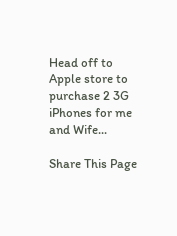Head off to Apple store to purchase 2 3G iPhones for me and Wife...

Share This Page